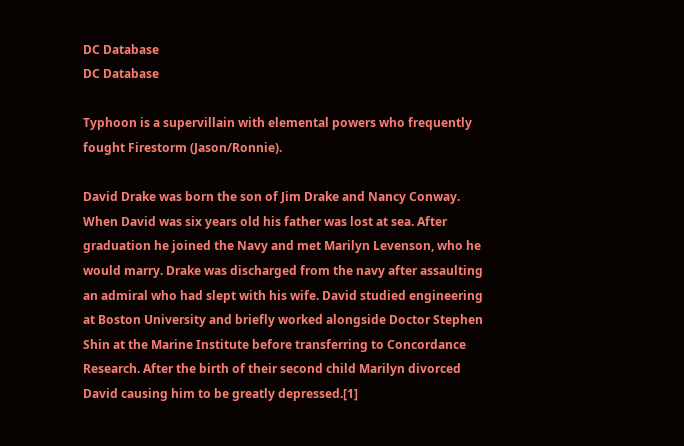DC Database
DC Database

Typhoon is a supervillain with elemental powers who frequently fought Firestorm (Jason/Ronnie).

David Drake was born the son of Jim Drake and Nancy Conway. When David was six years old his father was lost at sea. After graduation he joined the Navy and met Marilyn Levenson, who he would marry. Drake was discharged from the navy after assaulting an admiral who had slept with his wife. David studied engineering at Boston University and briefly worked alongside Doctor Stephen Shin at the Marine Institute before transferring to Concordance Research. After the birth of their second child Marilyn divorced David causing him to be greatly depressed.[1]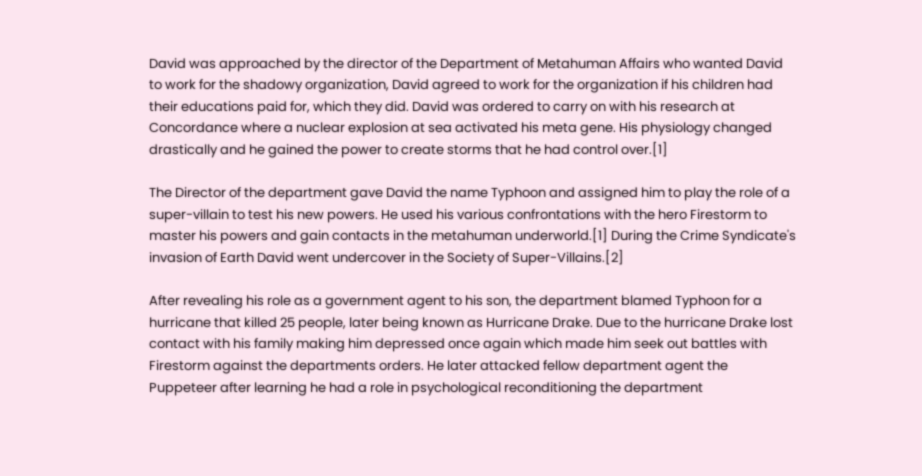David was approached by the director of the Department of Metahuman Affairs who wanted David to work for the shadowy organization, David agreed to work for the organization if his children had their educations paid for, which they did. David was ordered to carry on with his research at Concordance where a nuclear explosion at sea activated his meta gene. His physiology changed drastically and he gained the power to create storms that he had control over.[1]

The Director of the department gave David the name Typhoon and assigned him to play the role of a super-villain to test his new powers. He used his various confrontations with the hero Firestorm to master his powers and gain contacts in the metahuman underworld.[1] During the Crime Syndicate's invasion of Earth David went undercover in the Society of Super-Villains.[2]

After revealing his role as a government agent to his son, the department blamed Typhoon for a hurricane that killed 25 people, later being known as Hurricane Drake. Due to the hurricane Drake lost contact with his family making him depressed once again which made him seek out battles with Firestorm against the departments orders. He later attacked fellow department agent the Puppeteer after learning he had a role in psychological reconditioning the department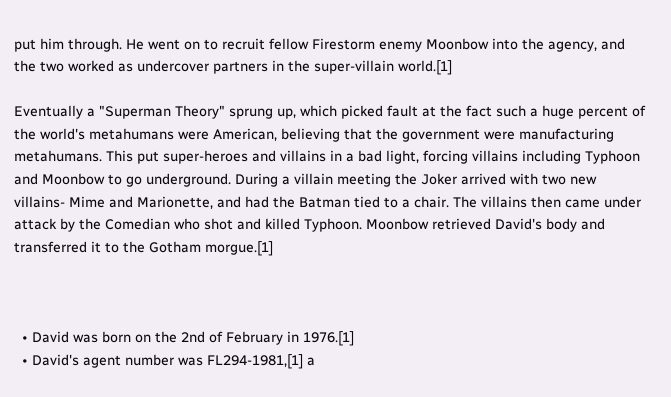put him through. He went on to recruit fellow Firestorm enemy Moonbow into the agency, and the two worked as undercover partners in the super-villain world.[1]

Eventually a "Superman Theory" sprung up, which picked fault at the fact such a huge percent of the world's metahumans were American, believing that the government were manufacturing metahumans. This put super-heroes and villains in a bad light, forcing villains including Typhoon and Moonbow to go underground. During a villain meeting the Joker arrived with two new villains- Mime and Marionette, and had the Batman tied to a chair. The villains then came under attack by the Comedian who shot and killed Typhoon. Moonbow retrieved David's body and transferred it to the Gotham morgue.[1]



  • David was born on the 2nd of February in 1976.[1]
  • David's agent number was FL294-1981,[1] a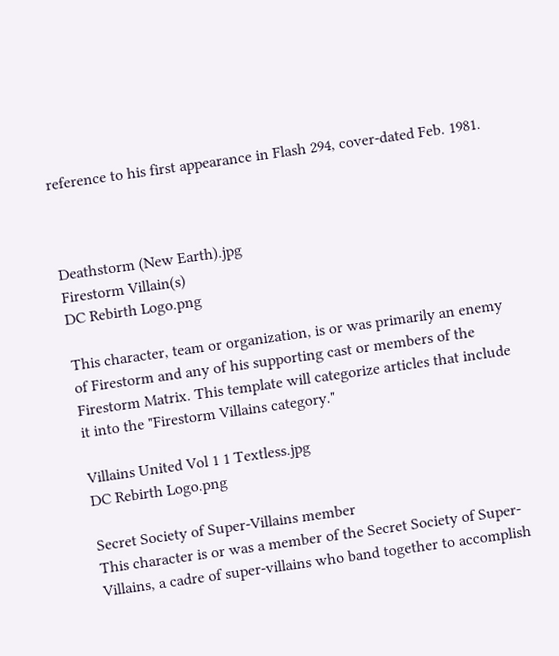reference to his first appearance in Flash 294, cover-dated Feb. 1981.



Deathstorm (New Earth).jpg
Firestorm Villain(s)
DC Rebirth Logo.png

This character, team or organization, is or was primarily an enemy of Firestorm and any of his supporting cast or members of the Firestorm Matrix. This template will categorize articles that include it into the "Firestorm Villains category."

Villains United Vol 1 1 Textless.jpg
DC Rebirth Logo.png

Secret Society of Super-Villains member
This character is or was a member of the Secret Society of Super-Villains, a cadre of super-villains who band together to accomplish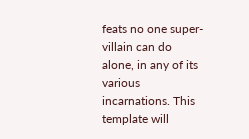feats no one super-villain can do alone, in any of its various incarnations. This template will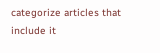categorize articles that include it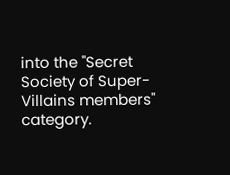into the "Secret Society of Super-Villains members" category.